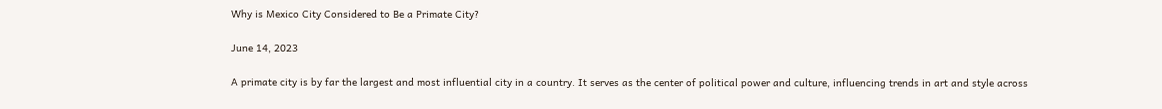Why is Mexico City Considered to Be a Primate City?

June 14, 2023

A primate city is by far the largest and most influential city in a country. It serves as the center of political power and culture, influencing trends in art and style across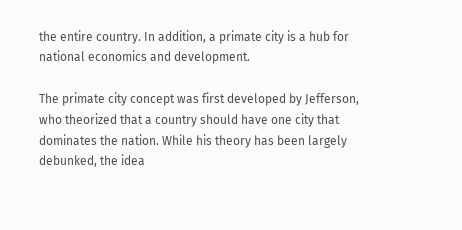the entire country. In addition, a primate city is a hub for national economics and development.

The primate city concept was first developed by Jefferson, who theorized that a country should have one city that dominates the nation. While his theory has been largely debunked, the idea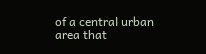of a central urban area that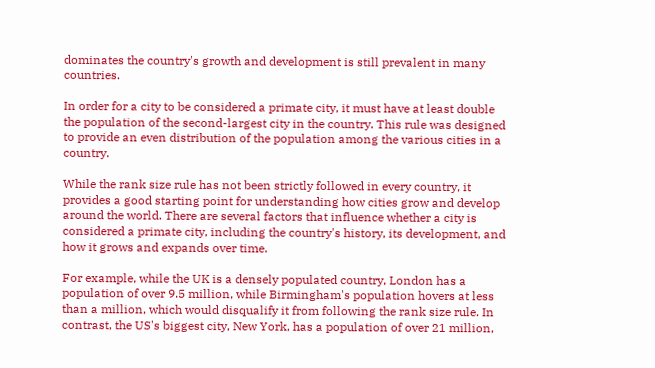dominates the country's growth and development is still prevalent in many countries.

In order for a city to be considered a primate city, it must have at least double the population of the second-largest city in the country. This rule was designed to provide an even distribution of the population among the various cities in a country.

While the rank size rule has not been strictly followed in every country, it provides a good starting point for understanding how cities grow and develop around the world. There are several factors that influence whether a city is considered a primate city, including the country's history, its development, and how it grows and expands over time.

For example, while the UK is a densely populated country, London has a population of over 9.5 million, while Birmingham's population hovers at less than a million, which would disqualify it from following the rank size rule. In contrast, the US's biggest city, New York, has a population of over 21 million,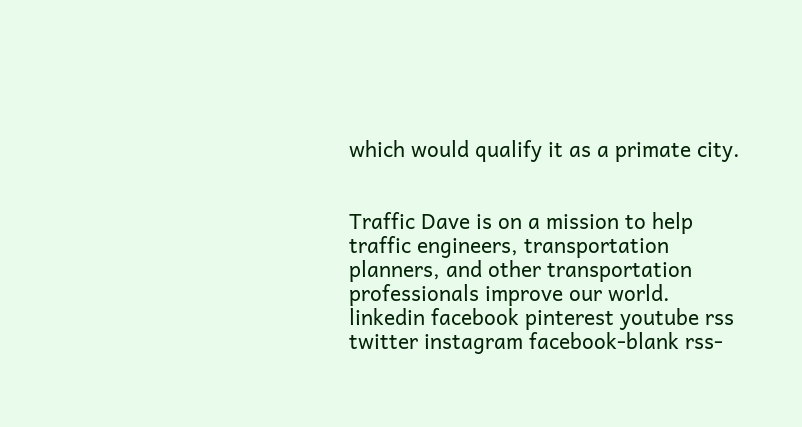which would qualify it as a primate city.


Traffic Dave is on a mission to help traffic engineers, transportation planners, and other transportation professionals improve our world.
linkedin facebook pinterest youtube rss twitter instagram facebook-blank rss-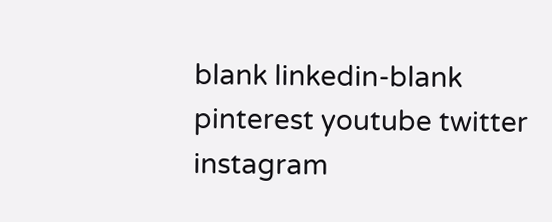blank linkedin-blank pinterest youtube twitter instagram